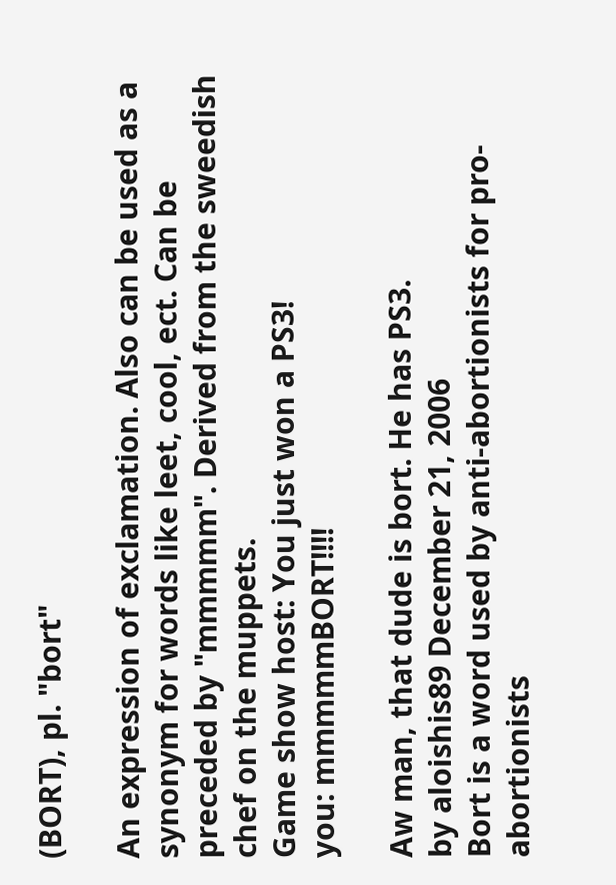(BORT), pl. "bort"

An expression of exclamation. Also can be used as a synonym for words like leet, cool, ect. Can be preceded by "mmmmm". Derived from the sweedish chef on the muppets.
Game show host: You just won a PS3!
you: mmmmmBORT!!!!

Aw man, that dude is bort. He has PS3.
by aloishis89 December 21, 2006
Bort is a word used by anti-abortionists for pro-abortionists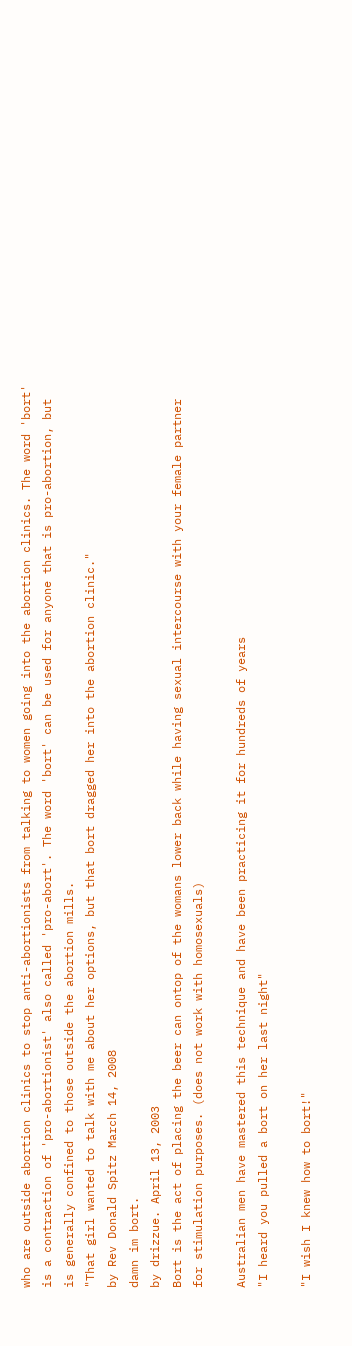who are outside abortion clinics to stop anti-abortionists from talking to women going into the abortion clinics. The word 'bort' is a contraction of 'pro-abortionist' also called 'pro-abort'. The word 'bort' can be used for anyone that is pro-abortion, but is generally confined to those outside the abortion mills.
"That girl wanted to talk with me about her options, but that bort dragged her into the abortion clinic."
by Rev Donald Spitz March 14, 2008
damn im bort.
by drizzue. April 13, 2003
Bort is the act of placing the beer can ontop of the womans lower back while having sexual intercourse with your female partner for stimulation purposes. (does not work with homosexuals)

Australian men have mastered this technique and have been practicing it for hundreds of years
"I heard you pulled a bort on her last night"

"I wish I knew how to bort!"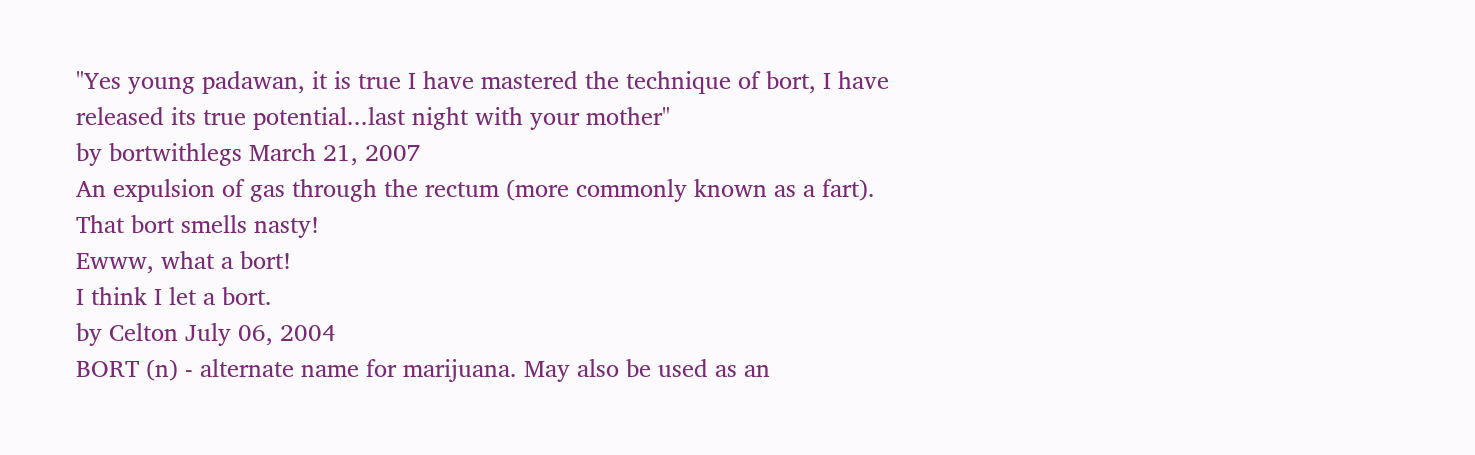"Yes young padawan, it is true I have mastered the technique of bort, I have released its true potential...last night with your mother"
by bortwithlegs March 21, 2007
An expulsion of gas through the rectum (more commonly known as a fart).
That bort smells nasty!
Ewww, what a bort!
I think I let a bort.
by Celton July 06, 2004
BORT (n) - alternate name for marijuana. May also be used as an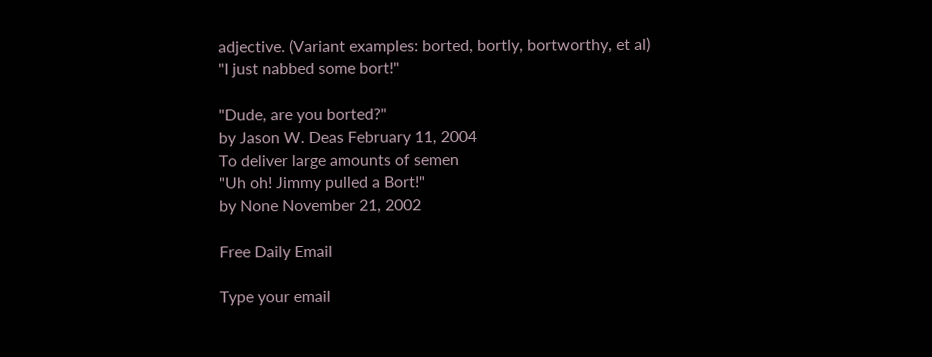adjective. (Variant examples: borted, bortly, bortworthy, et al)
"I just nabbed some bort!"

"Dude, are you borted?"
by Jason W. Deas February 11, 2004
To deliver large amounts of semen
"Uh oh! Jimmy pulled a Bort!"
by None November 21, 2002

Free Daily Email

Type your email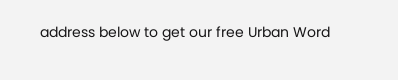address below to get our free Urban Word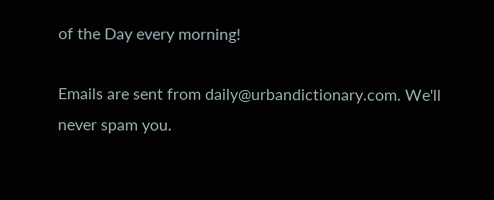of the Day every morning!

Emails are sent from daily@urbandictionary.com. We'll never spam you.